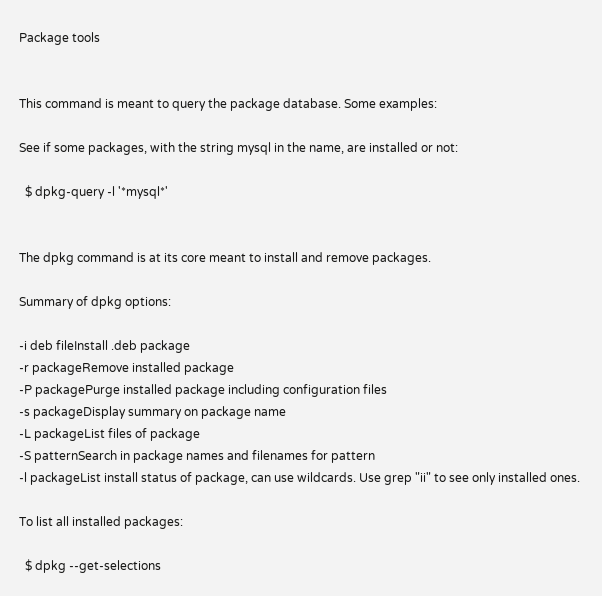Package tools


This command is meant to query the package database. Some examples:

See if some packages, with the string mysql in the name, are installed or not:

  $ dpkg-query -l '*mysql*'


The dpkg command is at its core meant to install and remove packages.

Summary of dpkg options:

-i deb fileInstall .deb package
-r packageRemove installed package
-P packagePurge installed package including configuration files
-s packageDisplay summary on package name
-L packageList files of package
-S patternSearch in package names and filenames for pattern
-l packageList install status of package, can use wildcards. Use grep "ii" to see only installed ones.

To list all installed packages:

  $ dpkg --get-selections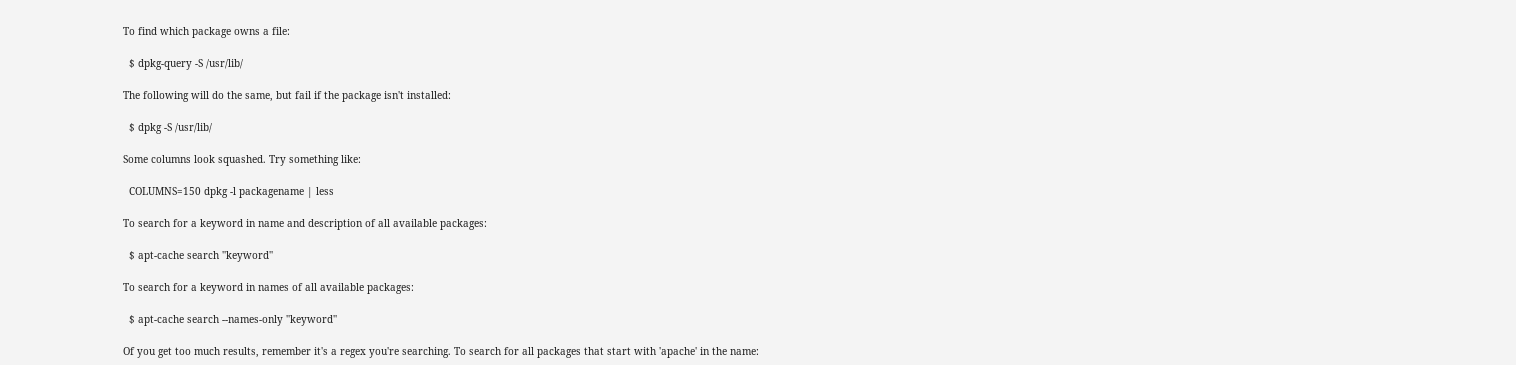To find which package owns a file:

  $ dpkg-query -S /usr/lib/

The following will do the same, but fail if the package isn't installed:

  $ dpkg -S /usr/lib/

Some columns look squashed. Try something like:

  COLUMNS=150 dpkg -l packagename | less

To search for a keyword in name and description of all available packages:

  $ apt-cache search ''keyword''

To search for a keyword in names of all available packages:

  $ apt-cache search --names-only ''keyword''

Of you get too much results, remember it's a regex you're searching. To search for all packages that start with 'apache' in the name: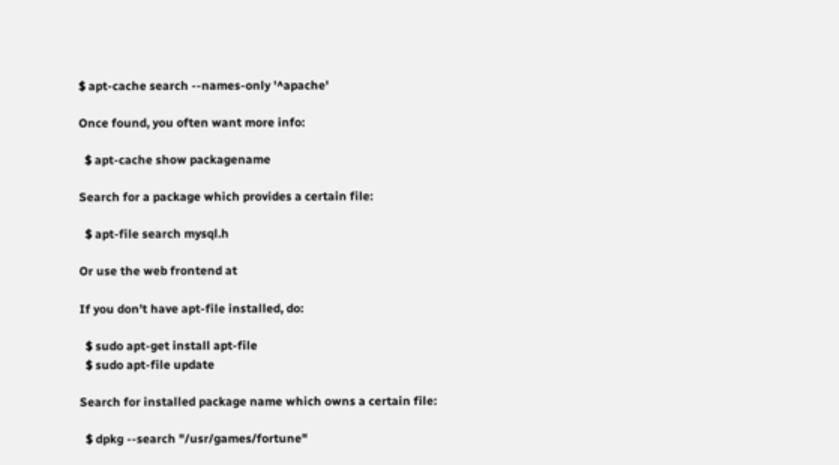$ apt-cache search --names-only '^apache'

Once found, you often want more info:

  $ apt-cache show packagename

Search for a package which provides a certain file:

  $ apt-file search mysql.h

Or use the web frontend at

If you don't have apt-file installed, do:

  $ sudo apt-get install apt-file
  $ sudo apt-file update

Search for installed package name which owns a certain file:

  $ dpkg --search "/usr/games/fortune"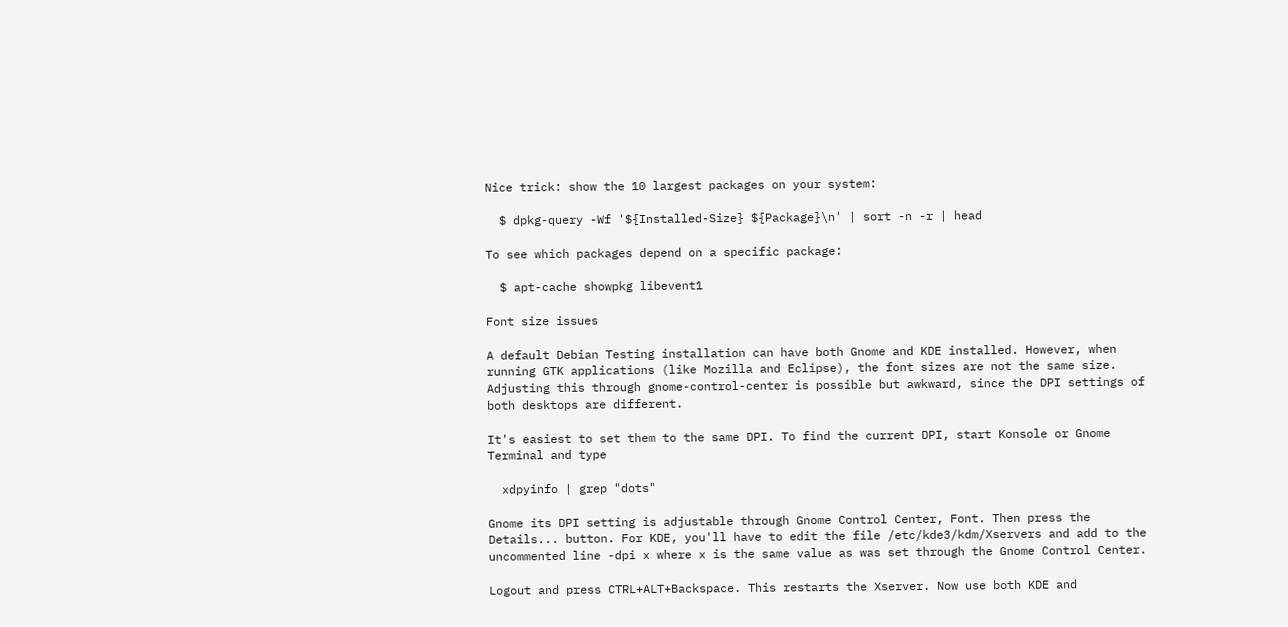Nice trick: show the 10 largest packages on your system:

  $ dpkg-query -Wf '${Installed-Size} ${Package}\n' | sort -n -r | head

To see which packages depend on a specific package:

  $ apt-cache showpkg libevent1

Font size issues

A default Debian Testing installation can have both Gnome and KDE installed. However, when running GTK applications (like Mozilla and Eclipse), the font sizes are not the same size. Adjusting this through gnome-control-center is possible but awkward, since the DPI settings of both desktops are different.

It's easiest to set them to the same DPI. To find the current DPI, start Konsole or Gnome Terminal and type

  xdpyinfo | grep "dots"

Gnome its DPI setting is adjustable through Gnome Control Center, Font. Then press the Details... button. For KDE, you'll have to edit the file /etc/kde3/kdm/Xservers and add to the uncommented line -dpi x where x is the same value as was set through the Gnome Control Center.

Logout and press CTRL+ALT+Backspace. This restarts the Xserver. Now use both KDE and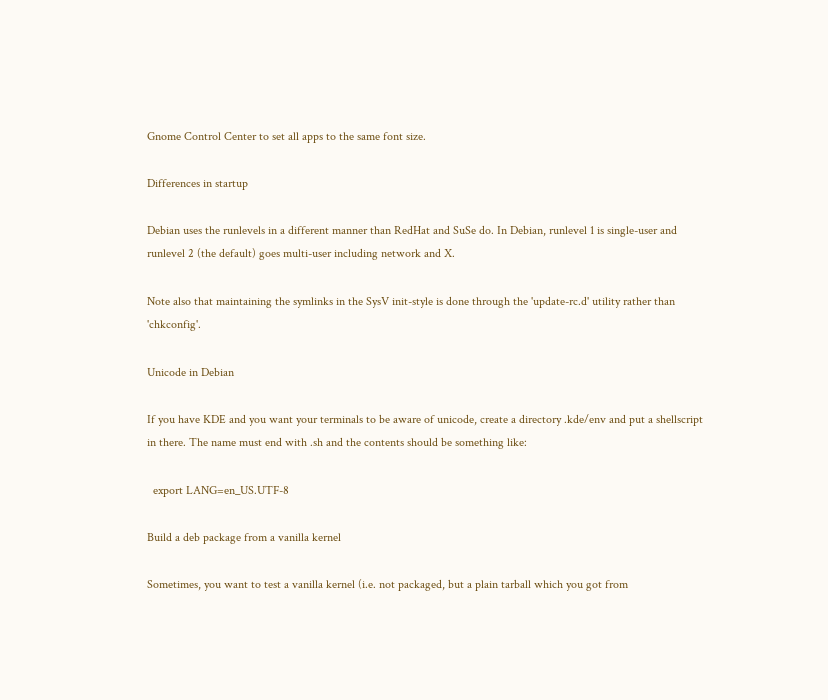Gnome Control Center to set all apps to the same font size.

Differences in startup

Debian uses the runlevels in a different manner than RedHat and SuSe do. In Debian, runlevel 1 is single-user and runlevel 2 (the default) goes multi-user including network and X.

Note also that maintaining the symlinks in the SysV init-style is done through the 'update-rc.d' utility rather than 'chkconfig'.

Unicode in Debian

If you have KDE and you want your terminals to be aware of unicode, create a directory .kde/env and put a shellscript in there. The name must end with .sh and the contents should be something like:

  export LANG=en_US.UTF-8

Build a deb package from a vanilla kernel

Sometimes, you want to test a vanilla kernel (i.e. not packaged, but a plain tarball which you got from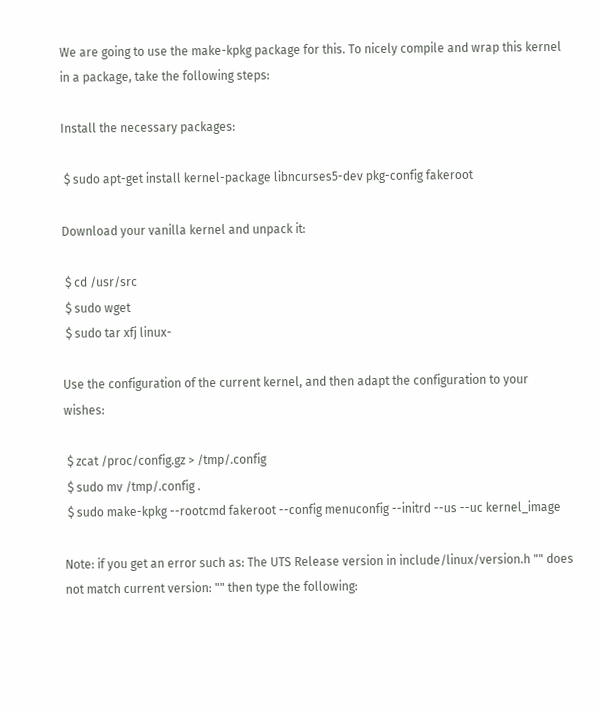We are going to use the make-kpkg package for this. To nicely compile and wrap this kernel in a package, take the following steps:

Install the necessary packages:

 $ sudo apt-get install kernel-package libncurses5-dev pkg-config fakeroot

Download your vanilla kernel and unpack it:

 $ cd /usr/src
 $ sudo wget
 $ sudo tar xfj linux-

Use the configuration of the current kernel, and then adapt the configuration to your wishes:

 $ zcat /proc/config.gz > /tmp/.config
 $ sudo mv /tmp/.config .
 $ sudo make-kpkg --rootcmd fakeroot --config menuconfig --initrd --us --uc kernel_image

Note: if you get an error such as: The UTS Release version in include/linux/version.h "" does not match current version: "" then type the following: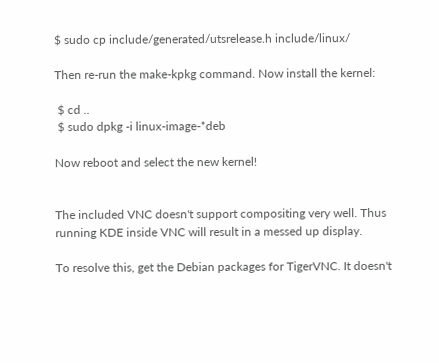$ sudo cp include/generated/utsrelease.h include/linux/

Then re-run the make-kpkg command. Now install the kernel:

 $ cd ..
 $ sudo dpkg -i linux-image-*deb

Now reboot and select the new kernel!


The included VNC doesn't support compositing very well. Thus running KDE inside VNC will result in a messed up display.

To resolve this, get the Debian packages for TigerVNC. It doesn't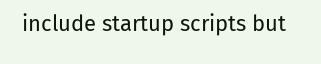include startup scripts but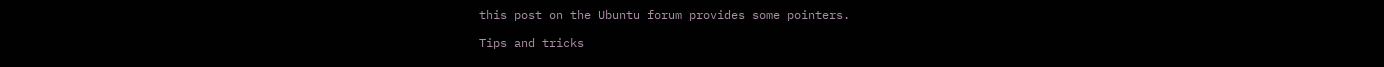this post on the Ubuntu forum provides some pointers.

Tips and tricks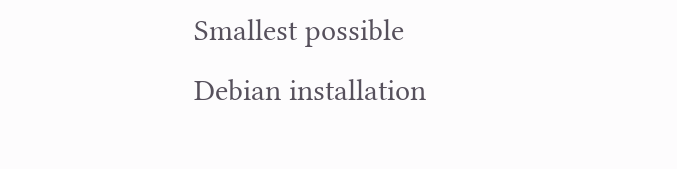Smallest possible Debian installation